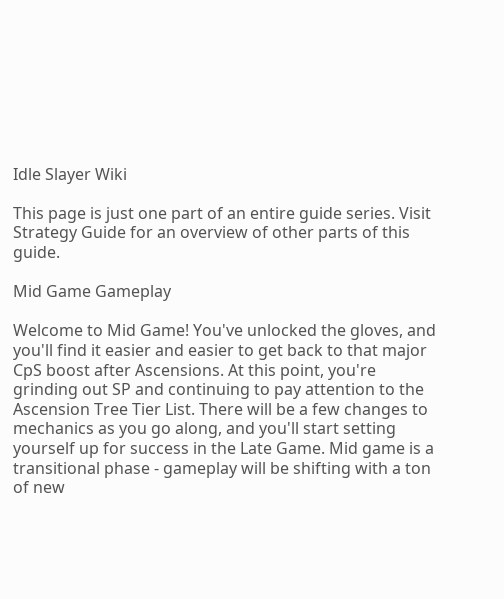Idle Slayer Wiki

This page is just one part of an entire guide series. Visit Strategy Guide for an overview of other parts of this guide.

Mid Game Gameplay

Welcome to Mid Game! You've unlocked the gloves, and you'll find it easier and easier to get back to that major CpS boost after Ascensions. At this point, you're grinding out SP and continuing to pay attention to the Ascension Tree Tier List. There will be a few changes to mechanics as you go along, and you'll start setting yourself up for success in the Late Game. Mid game is a transitional phase - gameplay will be shifting with a ton of new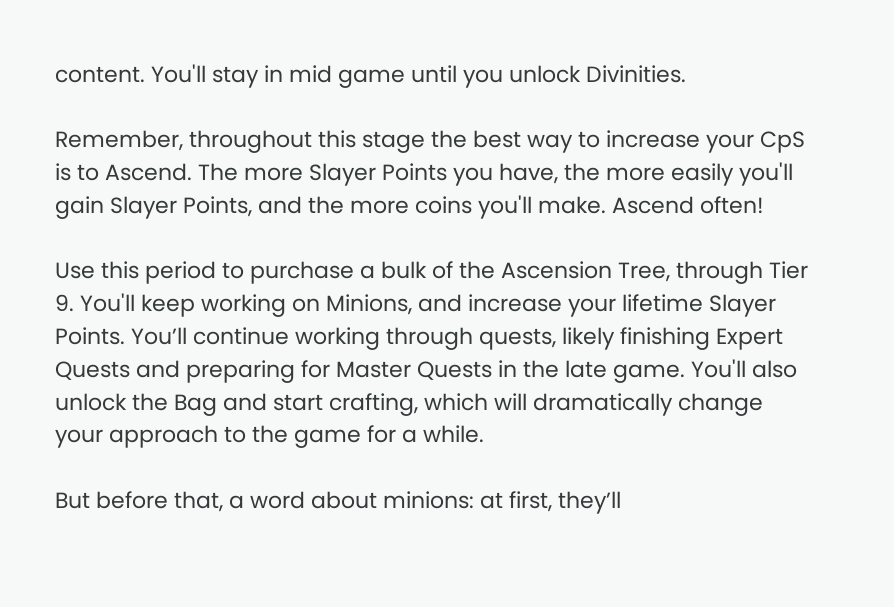content. You'll stay in mid game until you unlock Divinities.

Remember, throughout this stage the best way to increase your CpS is to Ascend. The more Slayer Points you have, the more easily you'll gain Slayer Points, and the more coins you'll make. Ascend often!

Use this period to purchase a bulk of the Ascension Tree, through Tier 9. You'll keep working on Minions, and increase your lifetime Slayer Points. You’ll continue working through quests, likely finishing Expert Quests and preparing for Master Quests in the late game. You'll also unlock the Bag and start crafting, which will dramatically change your approach to the game for a while.

But before that, a word about minions: at first, they’ll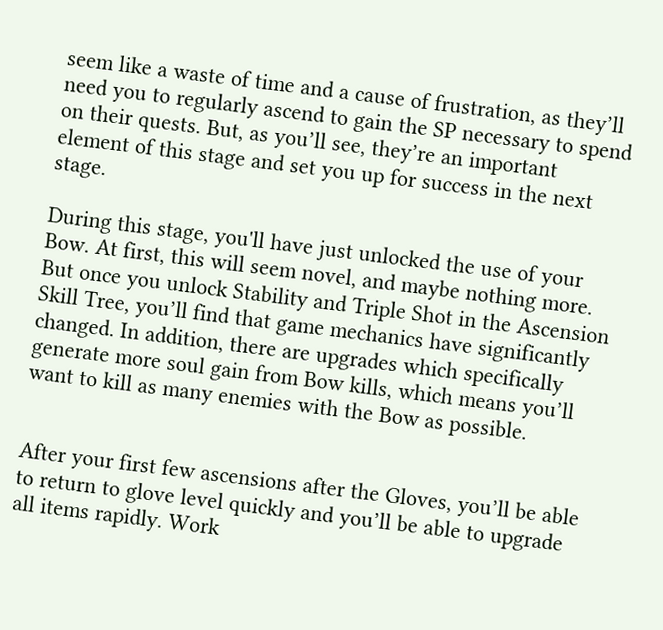seem like a waste of time and a cause of frustration, as they’ll need you to regularly ascend to gain the SP necessary to spend on their quests. But, as you’ll see, they’re an important element of this stage and set you up for success in the next stage.

During this stage, you'll have just unlocked the use of your Bow. At first, this will seem novel, and maybe nothing more. But once you unlock Stability and Triple Shot in the Ascension Skill Tree, you’ll find that game mechanics have significantly changed. In addition, there are upgrades which specifically generate more soul gain from Bow kills, which means you’ll want to kill as many enemies with the Bow as possible.


After your first few ascensions after the Gloves, you’ll be able to return to glove level quickly and you’ll be able to upgrade all items rapidly. Work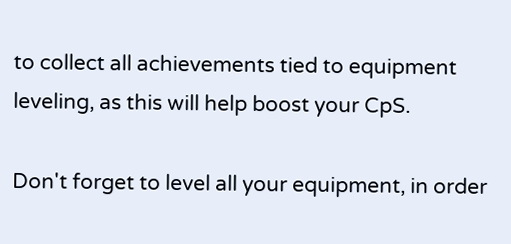to collect all achievements tied to equipment leveling, as this will help boost your CpS.

Don't forget to level all your equipment, in order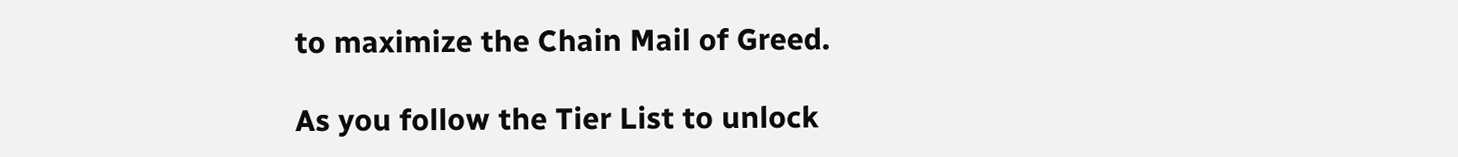to maximize the Chain Mail of Greed.

As you follow the Tier List to unlock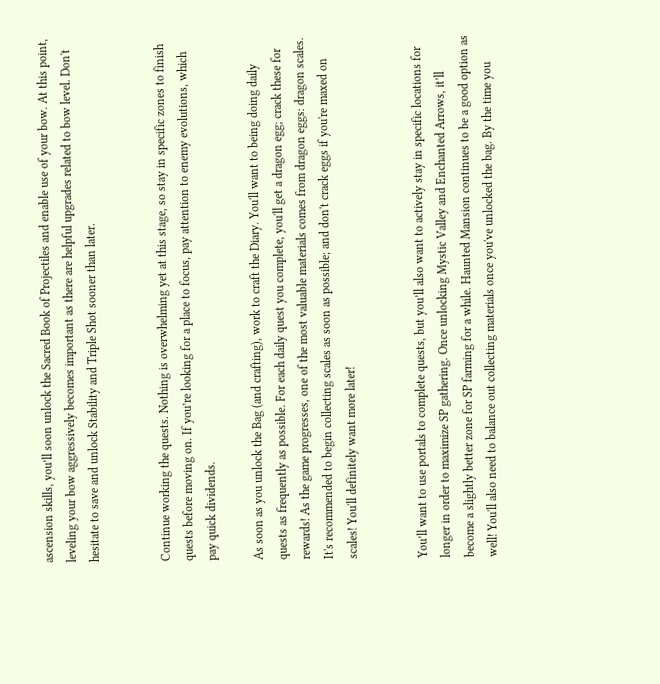ascension skills, you’ll soon unlock the Sacred Book of Projectiles and enable use of your bow. At this point, leveling your bow aggressively becomes important as there are helpful upgrades related to bow level. Don't hesitate to save and unlock Stability and Triple Shot sooner than later.


Continue working the quests. Nothing is overwhelming yet at this stage, so stay in specific zones to finish quests before moving on. If you’re looking for a place to focus, pay attention to enemy evolutions, which pay quick dividends.

As soon as you unlock the Bag (and crafting), work to craft the Diary. You'll want to being doing daily quests as frequently as possible. For each daily quest you complete, you'll get a dragon egg; crack these for rewards! As the game progresses, one of the most valuable materials comes from dragon eggs: dragon scales. It's recommended to begin collecting scales as soon as possible; and don't crack eggs if you're maxed on scales! You'll definitely want more later!


You’ll want to use portals to complete quests, but you’ll also want to actively stay in specific locations for longer in order to maximize SP gathering. Once unlocking Mystic Valley and Enchanted Arrows, it’ll become a slightly better zone for SP farming for a while. Haunted Mansion continues to be a good option as well! You'll also need to balance out collecting materials once you've unlocked the bag. By the time you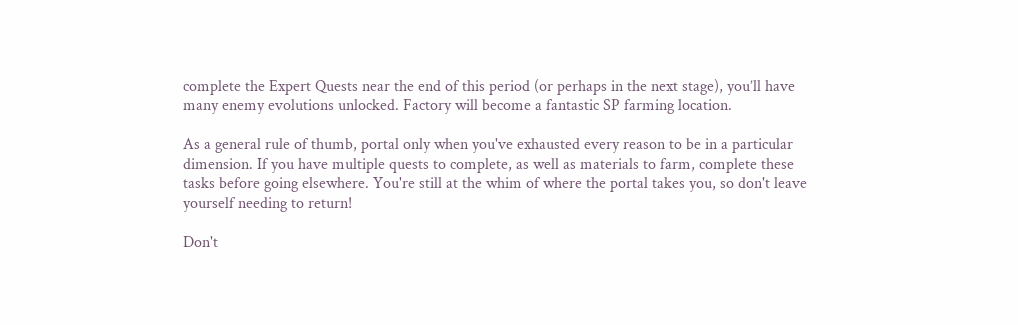complete the Expert Quests near the end of this period (or perhaps in the next stage), you’ll have many enemy evolutions unlocked. Factory will become a fantastic SP farming location.

As a general rule of thumb, portal only when you've exhausted every reason to be in a particular dimension. If you have multiple quests to complete, as well as materials to farm, complete these tasks before going elsewhere. You're still at the whim of where the portal takes you, so don't leave yourself needing to return!

Don't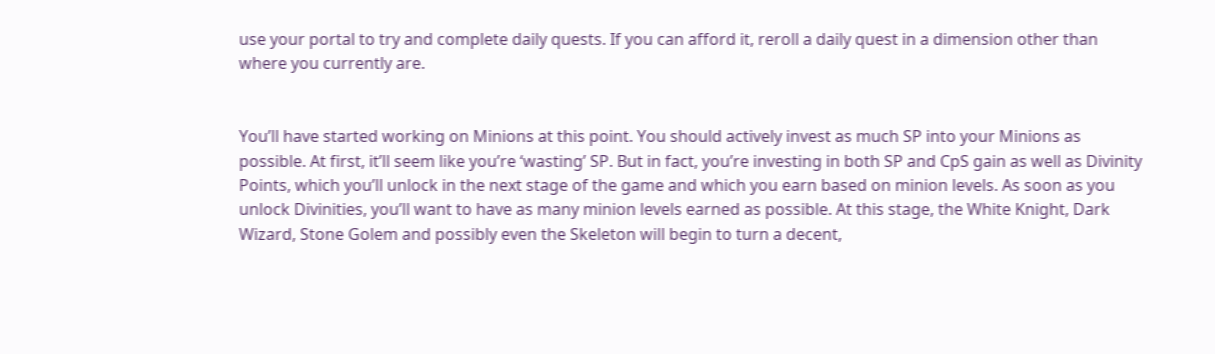use your portal to try and complete daily quests. If you can afford it, reroll a daily quest in a dimension other than where you currently are.


You’ll have started working on Minions at this point. You should actively invest as much SP into your Minions as possible. At first, it’ll seem like you’re ‘wasting’ SP. But in fact, you’re investing in both SP and CpS gain as well as Divinity Points, which you’ll unlock in the next stage of the game and which you earn based on minion levels. As soon as you unlock Divinities, you’ll want to have as many minion levels earned as possible. At this stage, the White Knight, Dark Wizard, Stone Golem and possibly even the Skeleton will begin to turn a decent,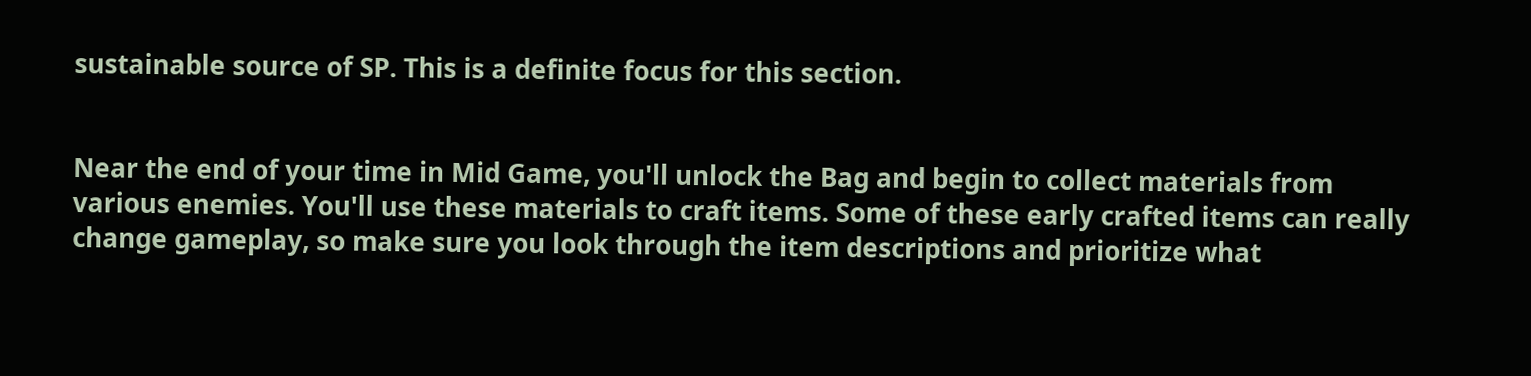sustainable source of SP. This is a definite focus for this section.


Near the end of your time in Mid Game, you'll unlock the Bag and begin to collect materials from various enemies. You'll use these materials to craft items. Some of these early crafted items can really change gameplay, so make sure you look through the item descriptions and prioritize what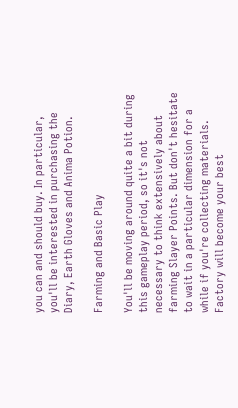you can and should buy. In particular, you'll be interested in purchasing the Diary, Earth Gloves and Anima Potion.

Farming and Basic Play

You'll be moving around quite a bit during this gameplay period, so it's not necessary to think extensively about farming Slayer Points. But don't hesitate to wait in a particular dimension for a while if you're collecting materials. Factory will become your best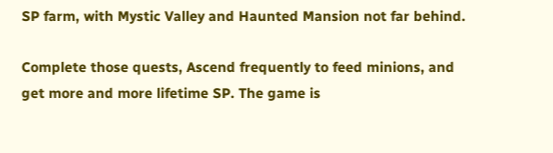SP farm, with Mystic Valley and Haunted Mansion not far behind.

Complete those quests, Ascend frequently to feed minions, and get more and more lifetime SP. The game is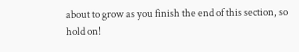about to grow as you finish the end of this section, so hold on!